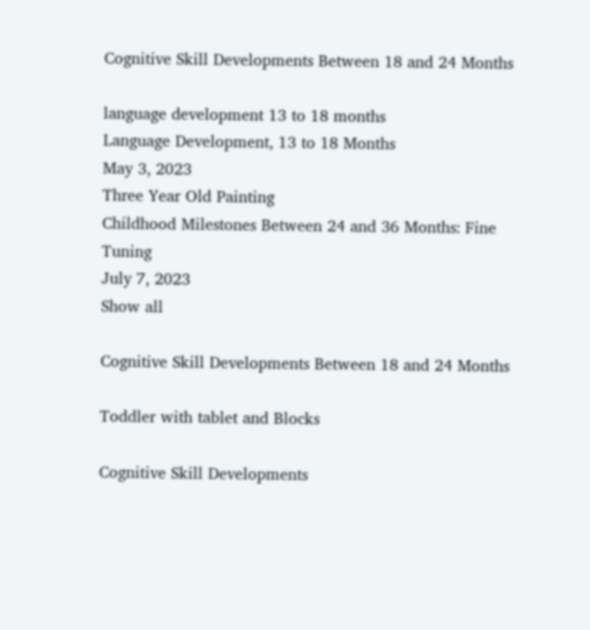Cognitive Skill Developments Between 18 and 24 Months

language development 13 to 18 months
Language Development, 13 to 18 Months
May 3, 2023
Three Year Old Painting
Childhood Milestones Between 24 and 36 Months: Fine Tuning
July 7, 2023
Show all

Cognitive Skill Developments Between 18 and 24 Months

Toddler with tablet and Blocks

Cognitive Skill Developments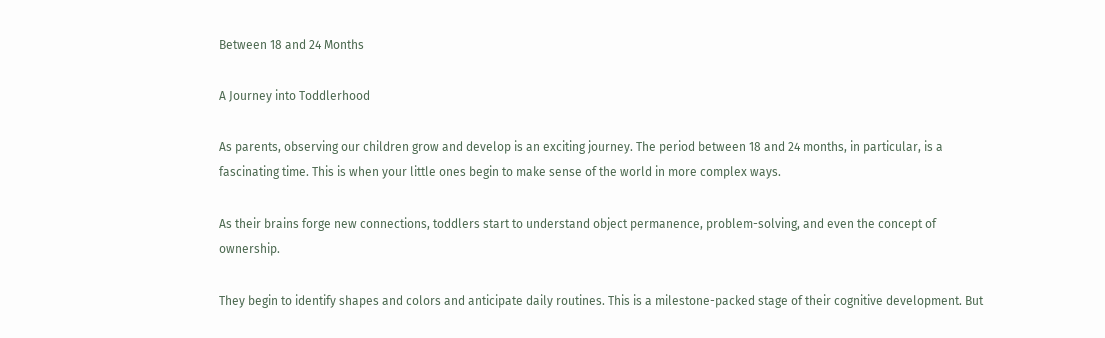Between 18 and 24 Months

A Journey into Toddlerhood

As parents, observing our children grow and develop is an exciting journey. The period between 18 and 24 months, in particular, is a fascinating time. This is when your little ones begin to make sense of the world in more complex ways.

As their brains forge new connections, toddlers start to understand object permanence, problem-solving, and even the concept of ownership.

They begin to identify shapes and colors and anticipate daily routines. This is a milestone-packed stage of their cognitive development. But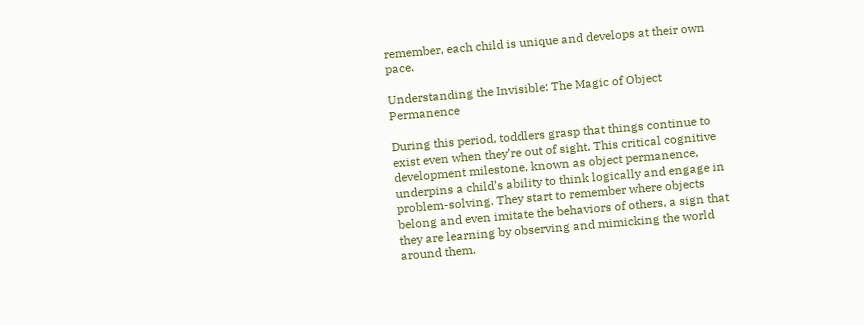remember, each child is unique and develops at their own pace.

Understanding the Invisible: The Magic of Object Permanence

During this period, toddlers grasp that things continue to exist even when they’re out of sight. This critical cognitive development milestone, known as object permanence, underpins a child’s ability to think logically and engage in problem-solving. They start to remember where objects belong and even imitate the behaviors of others, a sign that they are learning by observing and mimicking the world around them.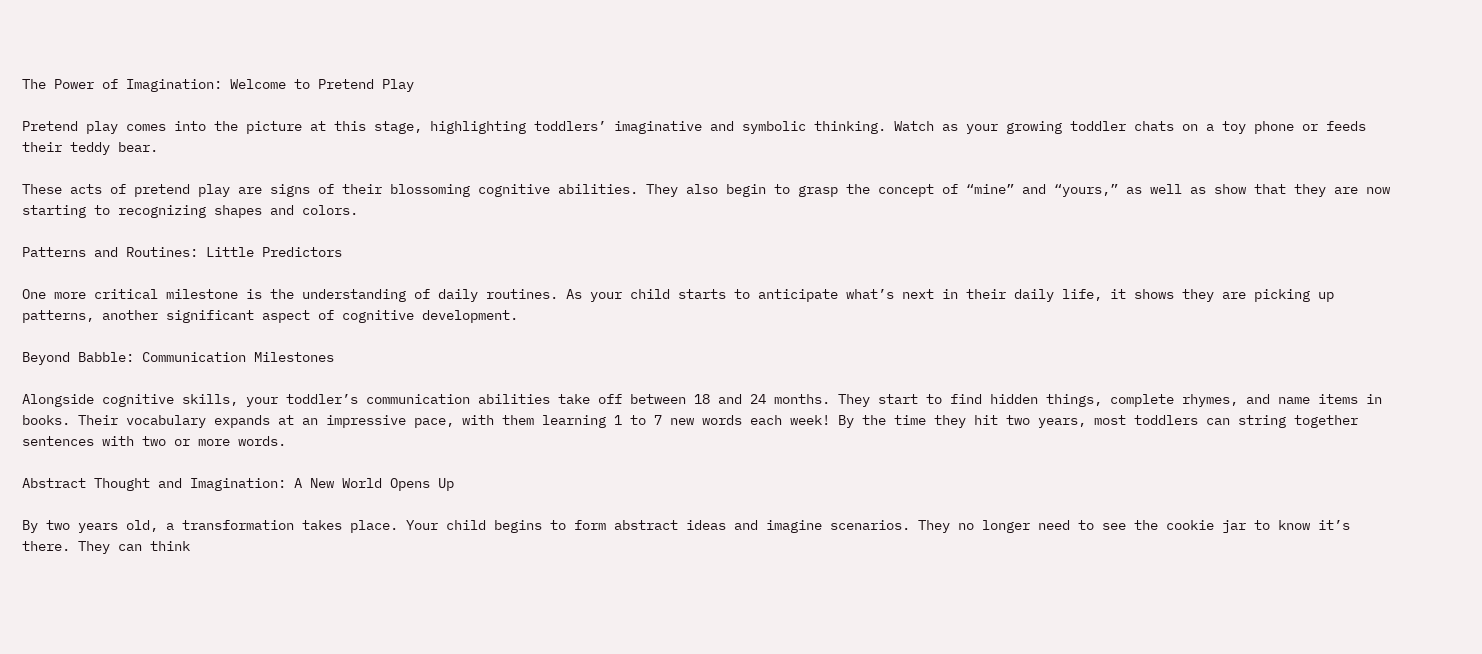The Power of Imagination: Welcome to Pretend Play

Pretend play comes into the picture at this stage, highlighting toddlers’ imaginative and symbolic thinking. Watch as your growing toddler chats on a toy phone or feeds their teddy bear.

These acts of pretend play are signs of their blossoming cognitive abilities. They also begin to grasp the concept of “mine” and “yours,” as well as show that they are now starting to recognizing shapes and colors.

Patterns and Routines: Little Predictors

One more critical milestone is the understanding of daily routines. As your child starts to anticipate what’s next in their daily life, it shows they are picking up patterns, another significant aspect of cognitive development.

Beyond Babble: Communication Milestones

Alongside cognitive skills, your toddler’s communication abilities take off between 18 and 24 months. They start to find hidden things, complete rhymes, and name items in books. Their vocabulary expands at an impressive pace, with them learning 1 to 7 new words each week! By the time they hit two years, most toddlers can string together sentences with two or more words.

Abstract Thought and Imagination: A New World Opens Up

By two years old, a transformation takes place. Your child begins to form abstract ideas and imagine scenarios. They no longer need to see the cookie jar to know it’s there. They can think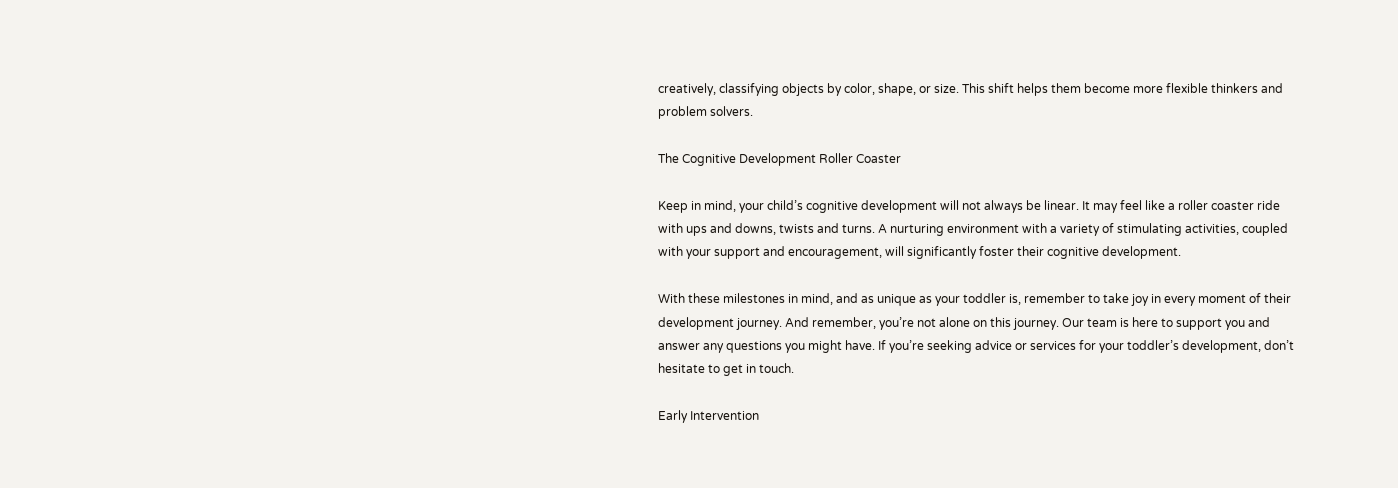creatively, classifying objects by color, shape, or size. This shift helps them become more flexible thinkers and problem solvers.

The Cognitive Development Roller Coaster

Keep in mind, your child’s cognitive development will not always be linear. It may feel like a roller coaster ride with ups and downs, twists and turns. A nurturing environment with a variety of stimulating activities, coupled with your support and encouragement, will significantly foster their cognitive development.

With these milestones in mind, and as unique as your toddler is, remember to take joy in every moment of their development journey. And remember, you’re not alone on this journey. Our team is here to support you and answer any questions you might have. If you’re seeking advice or services for your toddler’s development, don’t hesitate to get in touch.

Early Intervention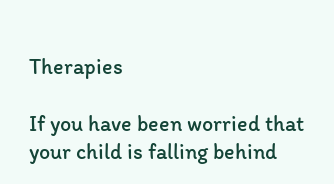Therapies

If you have been worried that your child is falling behind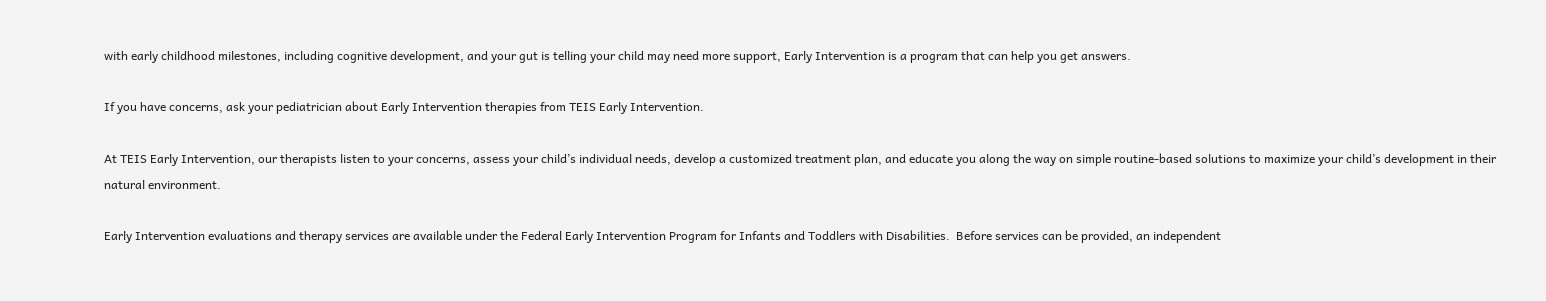with early childhood milestones, including cognitive development, and your gut is telling your child may need more support, Early Intervention is a program that can help you get answers.

If you have concerns, ask your pediatrician about Early Intervention therapies from TEIS Early Intervention.

At TEIS Early Intervention, our therapists listen to your concerns, assess your child’s individual needs, develop a customized treatment plan, and educate you along the way on simple routine-based solutions to maximize your child’s development in their natural environment.

Early Intervention evaluations and therapy services are available under the Federal Early Intervention Program for Infants and Toddlers with Disabilities.  Before services can be provided, an independent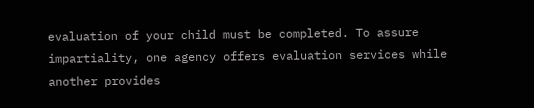evaluation of your child must be completed. To assure impartiality, one agency offers evaluation services while another provides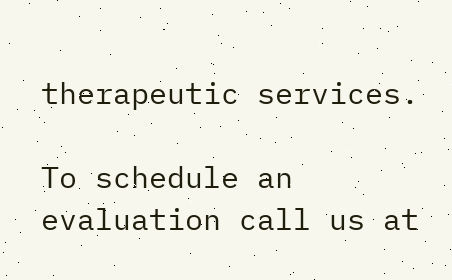therapeutic services.

To schedule an evaluation call us at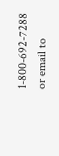1-800-692-7288 or email to